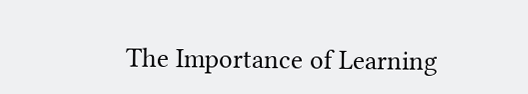The Importance of Learning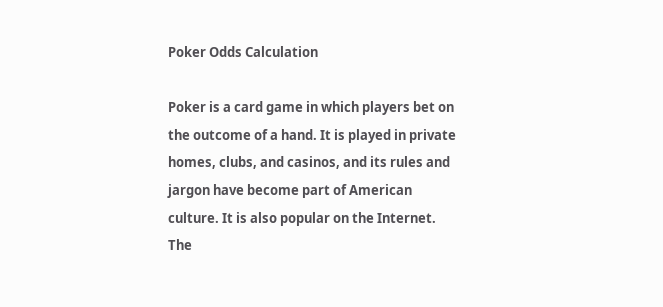Poker Odds Calculation

Poker is a card game in which players bet on the outcome of a hand. It is played in private homes, clubs, and casinos, and its rules and jargon have become part of American culture. It is also popular on the Internet. The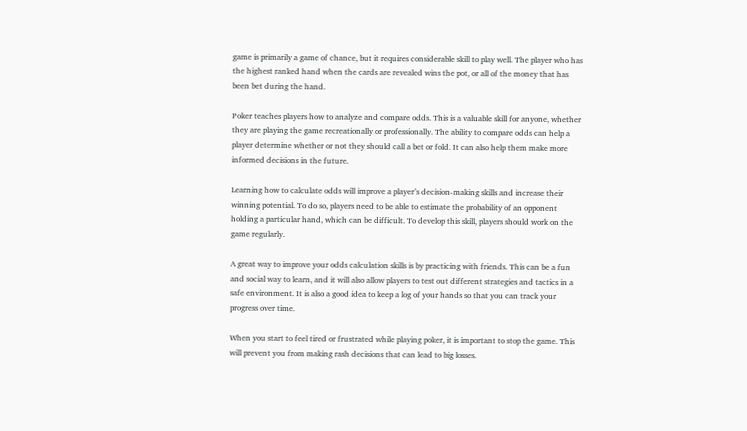game is primarily a game of chance, but it requires considerable skill to play well. The player who has the highest ranked hand when the cards are revealed wins the pot, or all of the money that has been bet during the hand.

Poker teaches players how to analyze and compare odds. This is a valuable skill for anyone, whether they are playing the game recreationally or professionally. The ability to compare odds can help a player determine whether or not they should call a bet or fold. It can also help them make more informed decisions in the future.

Learning how to calculate odds will improve a player’s decision-making skills and increase their winning potential. To do so, players need to be able to estimate the probability of an opponent holding a particular hand, which can be difficult. To develop this skill, players should work on the game regularly.

A great way to improve your odds calculation skills is by practicing with friends. This can be a fun and social way to learn, and it will also allow players to test out different strategies and tactics in a safe environment. It is also a good idea to keep a log of your hands so that you can track your progress over time.

When you start to feel tired or frustrated while playing poker, it is important to stop the game. This will prevent you from making rash decisions that can lead to big losses.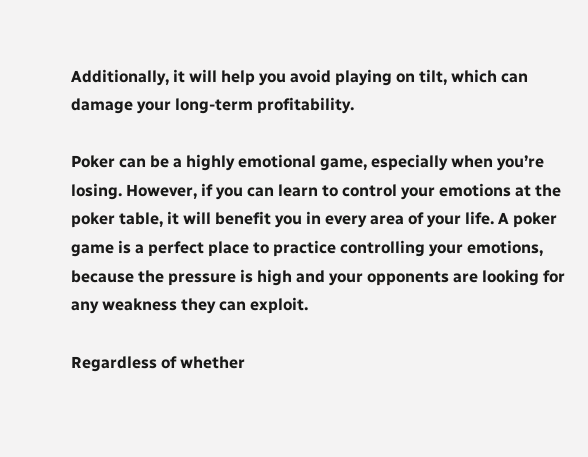Additionally, it will help you avoid playing on tilt, which can damage your long-term profitability.

Poker can be a highly emotional game, especially when you’re losing. However, if you can learn to control your emotions at the poker table, it will benefit you in every area of your life. A poker game is a perfect place to practice controlling your emotions, because the pressure is high and your opponents are looking for any weakness they can exploit.

Regardless of whether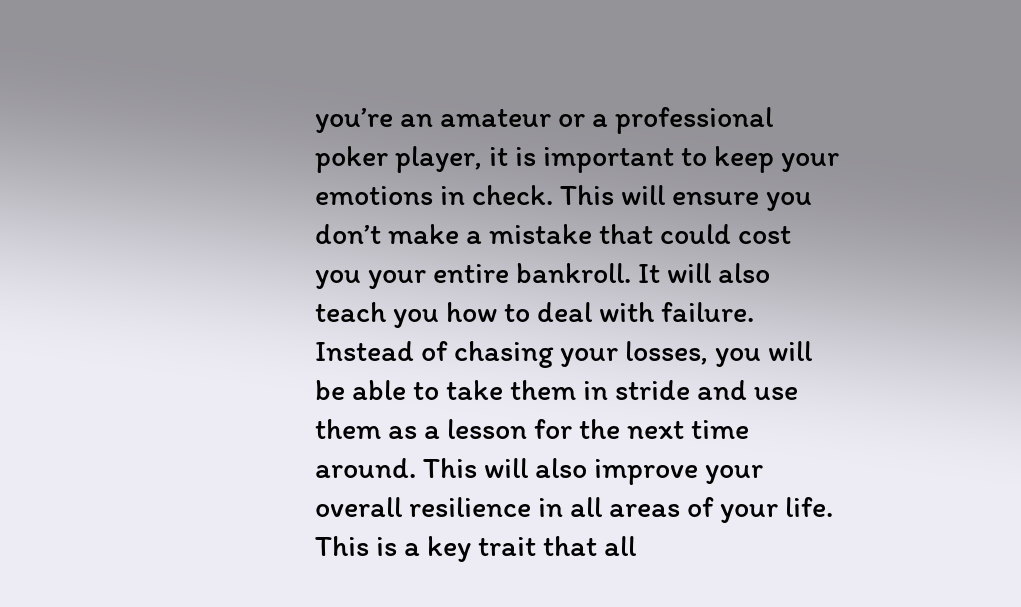you’re an amateur or a professional poker player, it is important to keep your emotions in check. This will ensure you don’t make a mistake that could cost you your entire bankroll. It will also teach you how to deal with failure. Instead of chasing your losses, you will be able to take them in stride and use them as a lesson for the next time around. This will also improve your overall resilience in all areas of your life. This is a key trait that all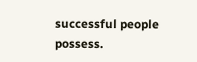successful people possess.